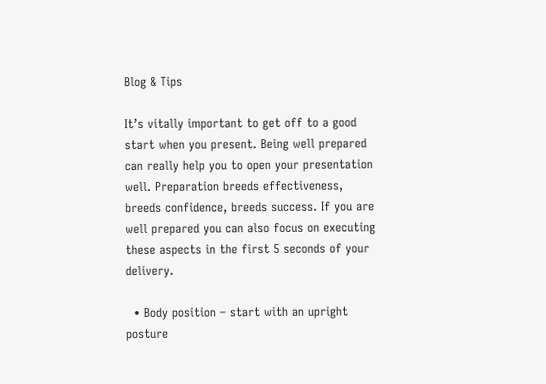Blog & Tips

It’s vitally important to get off to a good start when you present. Being well prepared can really help you to open your presentation well. Preparation breeds effectiveness, breeds confidence, breeds success. If you are well prepared you can also focus on executing these aspects in the first 5 seconds of your delivery.

  • Body position – start with an upright posture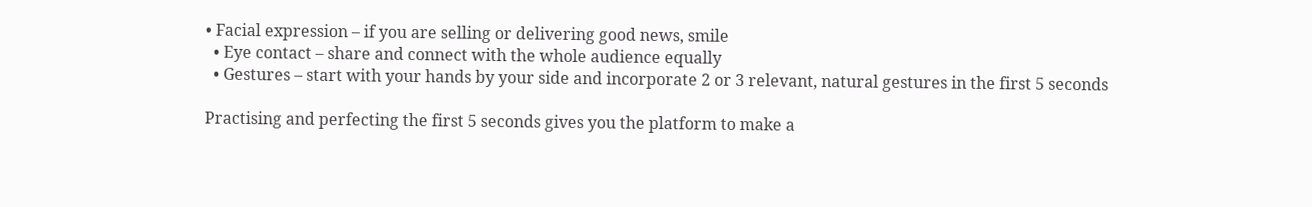• Facial expression – if you are selling or delivering good news, smile
  • Eye contact – share and connect with the whole audience equally
  • Gestures – start with your hands by your side and incorporate 2 or 3 relevant, natural gestures in the first 5 seconds

Practising and perfecting the first 5 seconds gives you the platform to make a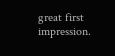great first impression.